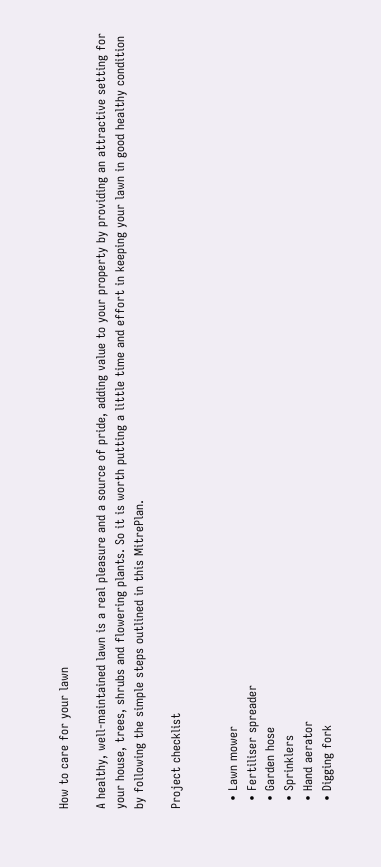How to care for your lawn

A healthy, well-maintained lawn is a real pleasure and a source of pride, adding value to your property by providing an attractive setting for your house, trees, shrubs and flowering plants. So it is worth putting a little time and effort in keeping your lawn in good healthy condition by following the simple steps outlined in this MitrePlan.

Project checklist


  • Lawn mower
  • Fertiliser spreader
  • Garden hose
  • Sprinklers
  • Hand aerator
  • Digging fork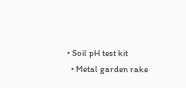• Soil pH test kit
  • Metal garden rake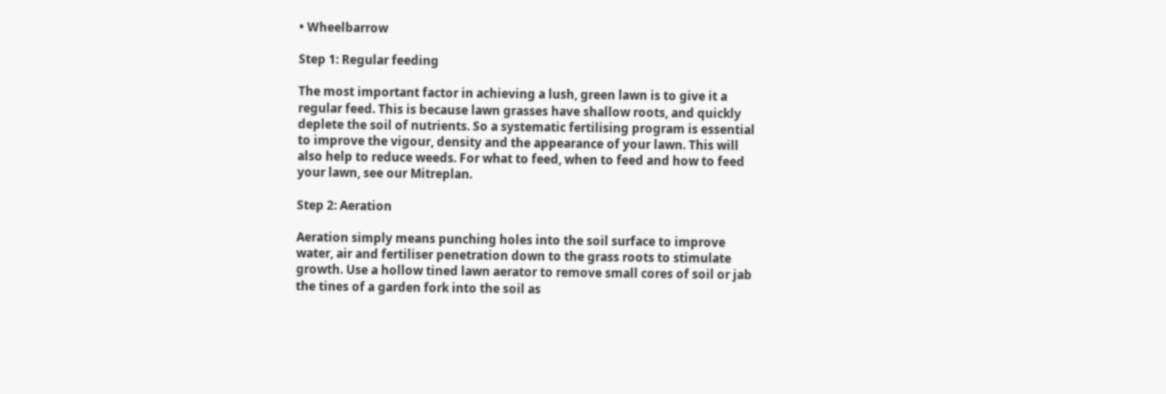• Wheelbarrow

Step 1: Regular feeding

The most important factor in achieving a lush, green lawn is to give it a regular feed. This is because lawn grasses have shallow roots, and quickly deplete the soil of nutrients. So a systematic fertilising program is essential to improve the vigour, density and the appearance of your lawn. This will also help to reduce weeds. For what to feed, when to feed and how to feed your lawn, see our Mitreplan.

Step 2: Aeration

Aeration simply means punching holes into the soil surface to improve water, air and fertiliser penetration down to the grass roots to stimulate growth. Use a hollow tined lawn aerator to remove small cores of soil or jab the tines of a garden fork into the soil as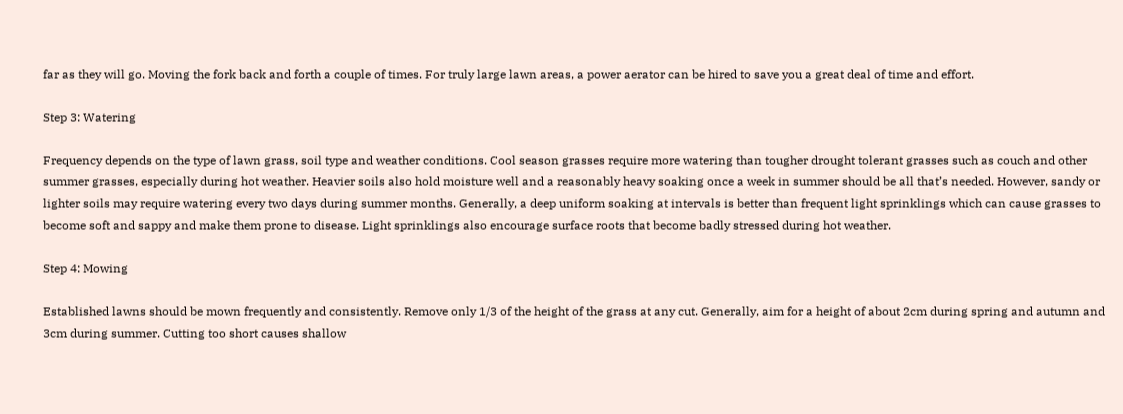far as they will go. Moving the fork back and forth a couple of times. For truly large lawn areas, a power aerator can be hired to save you a great deal of time and effort.

Step 3: Watering

Frequency depends on the type of lawn grass, soil type and weather conditions. Cool season grasses require more watering than tougher drought tolerant grasses such as couch and other summer grasses, especially during hot weather. Heavier soils also hold moisture well and a reasonably heavy soaking once a week in summer should be all that’s needed. However, sandy or lighter soils may require watering every two days during summer months. Generally, a deep uniform soaking at intervals is better than frequent light sprinklings which can cause grasses to become soft and sappy and make them prone to disease. Light sprinklings also encourage surface roots that become badly stressed during hot weather.

Step 4: Mowing

Established lawns should be mown frequently and consistently. Remove only 1/3 of the height of the grass at any cut. Generally, aim for a height of about 2cm during spring and autumn and 3cm during summer. Cutting too short causes shallow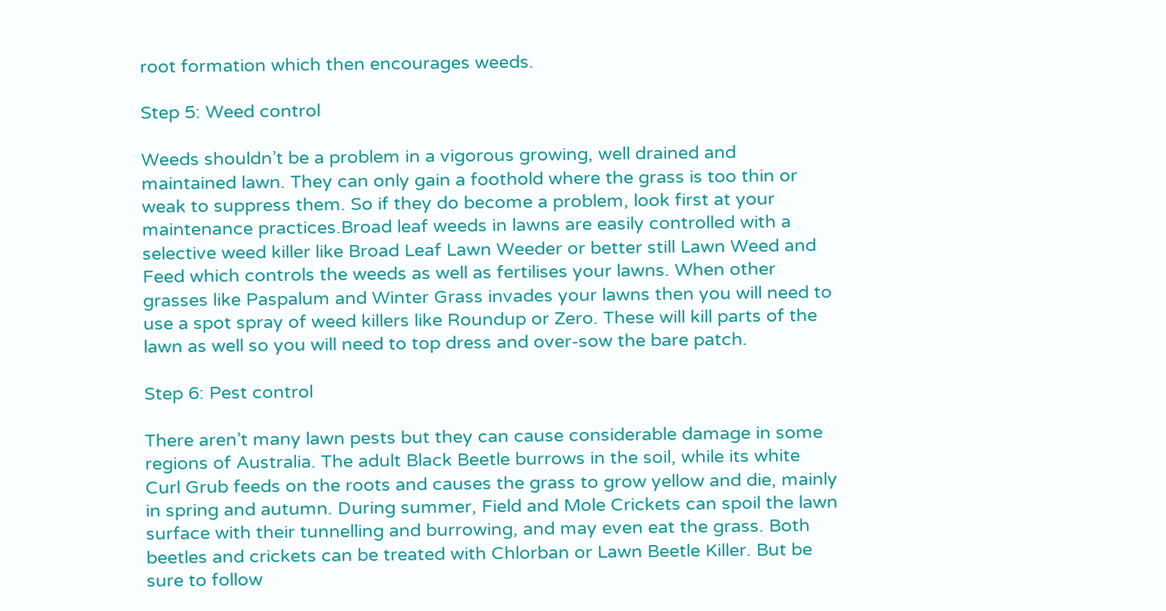root formation which then encourages weeds.

Step 5: Weed control

Weeds shouldn’t be a problem in a vigorous growing, well drained and maintained lawn. They can only gain a foothold where the grass is too thin or weak to suppress them. So if they do become a problem, look first at your maintenance practices.Broad leaf weeds in lawns are easily controlled with a selective weed killer like Broad Leaf Lawn Weeder or better still Lawn Weed and Feed which controls the weeds as well as fertilises your lawns. When other grasses like Paspalum and Winter Grass invades your lawns then you will need to use a spot spray of weed killers like Roundup or Zero. These will kill parts of the lawn as well so you will need to top dress and over-sow the bare patch.

Step 6: Pest control

There aren’t many lawn pests but they can cause considerable damage in some regions of Australia. The adult Black Beetle burrows in the soil, while its white Curl Grub feeds on the roots and causes the grass to grow yellow and die, mainly in spring and autumn. During summer, Field and Mole Crickets can spoil the lawn surface with their tunnelling and burrowing, and may even eat the grass. Both beetles and crickets can be treated with Chlorban or Lawn Beetle Killer. But be sure to follow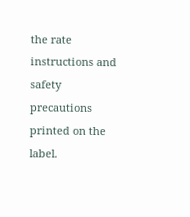the rate instructions and safety precautions printed on the label.